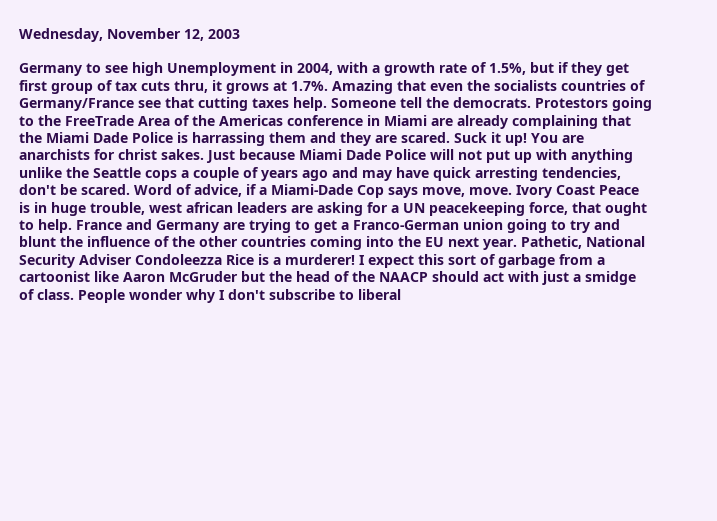Wednesday, November 12, 2003

Germany to see high Unemployment in 2004, with a growth rate of 1.5%, but if they get first group of tax cuts thru, it grows at 1.7%. Amazing that even the socialists countries of Germany/France see that cutting taxes help. Someone tell the democrats. Protestors going to the FreeTrade Area of the Americas conference in Miami are already complaining that the Miami Dade Police is harrassing them and they are scared. Suck it up! You are anarchists for christ sakes. Just because Miami Dade Police will not put up with anything unlike the Seattle cops a couple of years ago and may have quick arresting tendencies, don't be scared. Word of advice, if a Miami-Dade Cop says move, move. Ivory Coast Peace is in huge trouble, west african leaders are asking for a UN peacekeeping force, that ought to help. France and Germany are trying to get a Franco-German union going to try and blunt the influence of the other countries coming into the EU next year. Pathetic, National Security Adviser Condoleezza Rice is a murderer! I expect this sort of garbage from a cartoonist like Aaron McGruder but the head of the NAACP should act with just a smidge of class. People wonder why I don't subscribe to liberal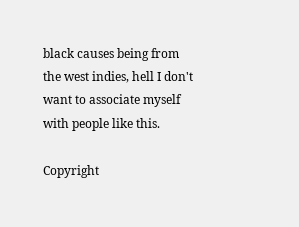black causes being from the west indies, hell I don't want to associate myself with people like this.

Copyright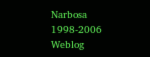Narbosa 1998-2006
Weblog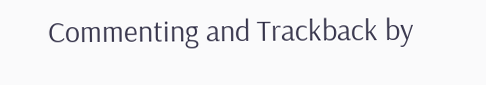Commenting and Trackback by